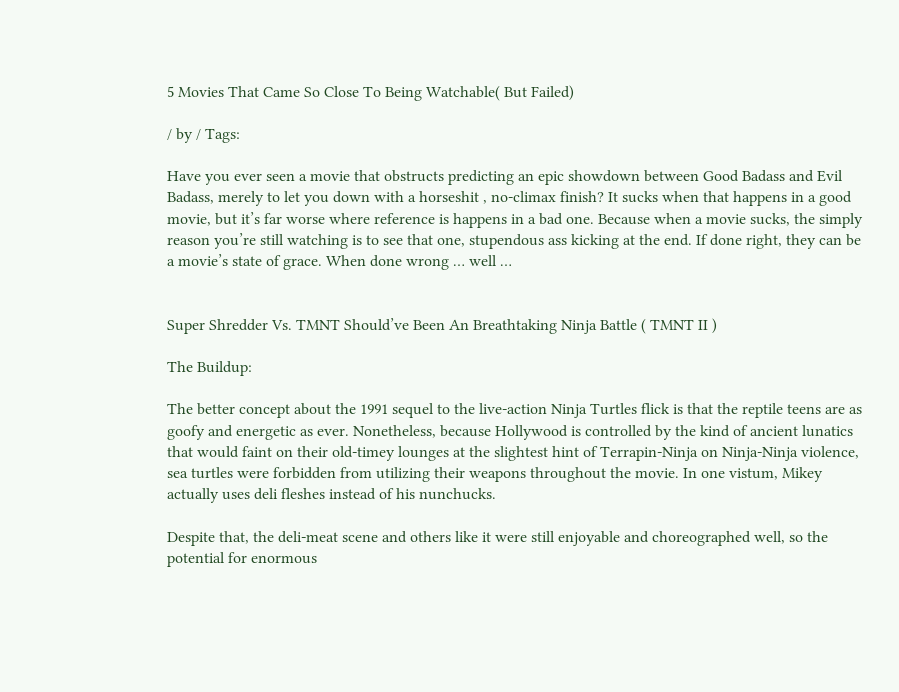5 Movies That Came So Close To Being Watchable( But Failed)

/ by / Tags:

Have you ever seen a movie that obstructs predicting an epic showdown between Good Badass and Evil Badass, merely to let you down with a horseshit , no-climax finish? It sucks when that happens in a good movie, but it’s far worse where reference is happens in a bad one. Because when a movie sucks, the simply reason you’re still watching is to see that one, stupendous ass kicking at the end. If done right, they can be a movie’s state of grace. When done wrong … well …


Super Shredder Vs. TMNT Should’ve Been An Breathtaking Ninja Battle ( TMNT II )

The Buildup:

The better concept about the 1991 sequel to the live-action Ninja Turtles flick is that the reptile teens are as goofy and energetic as ever. Nonetheless, because Hollywood is controlled by the kind of ancient lunatics that would faint on their old-timey lounges at the slightest hint of Terrapin-Ninja on Ninja-Ninja violence, sea turtles were forbidden from utilizing their weapons throughout the movie. In one vistum, Mikey actually uses deli fleshes instead of his nunchucks.

Despite that, the deli-meat scene and others like it were still enjoyable and choreographed well, so the potential for enormous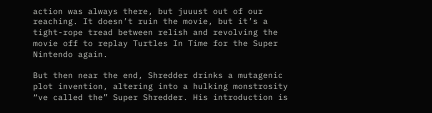action was always there, but juuust out of our reaching. It doesn’t ruin the movie, but it’s a tight-rope tread between relish and revolving the movie off to replay Turtles In Time for the Super Nintendo again.

But then near the end, Shredder drinks a mutagenic plot invention, altering into a hulking monstrosity “ve called the” Super Shredder. His introduction is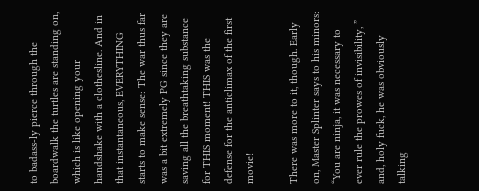to badass-ly pierce through the boardwalk the turtles are standing on, which is like opening your handshake with a clothesline. And in that instantaneous, EVERYTHING starts to make sense: The war thus far was a bit extremely PG since they are saving all the breathtaking substance for THIS moment! THIS was the defense for the anticlimax of the first movie!

There was more to it, though. Early on, Master Splinter says to his minors: “You are ninja, it was necessary to ever rule the prowes of invisibility, ” and, holy fuck, he was obviously talking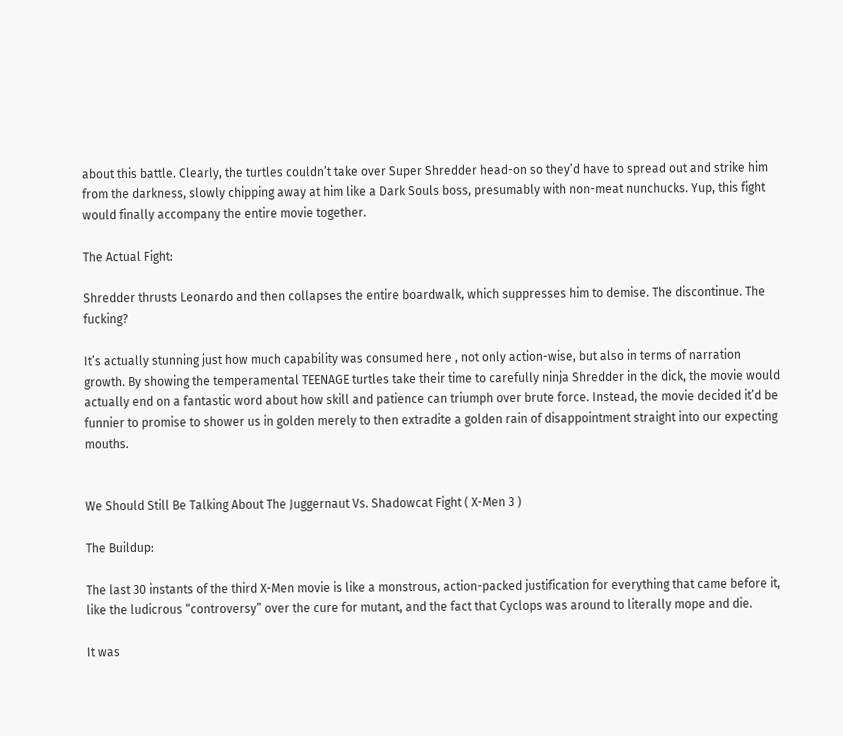about this battle. Clearly, the turtles couldn’t take over Super Shredder head-on so they’d have to spread out and strike him from the darkness, slowly chipping away at him like a Dark Souls boss, presumably with non-meat nunchucks. Yup, this fight would finally accompany the entire movie together.

The Actual Fight:

Shredder thrusts Leonardo and then collapses the entire boardwalk, which suppresses him to demise. The discontinue. The fucking?

It’s actually stunning just how much capability was consumed here , not only action-wise, but also in terms of narration growth. By showing the temperamental TEENAGE turtles take their time to carefully ninja Shredder in the dick, the movie would actually end on a fantastic word about how skill and patience can triumph over brute force. Instead, the movie decided it’d be funnier to promise to shower us in golden merely to then extradite a golden rain of disappointment straight into our expecting mouths.


We Should Still Be Talking About The Juggernaut Vs. Shadowcat Fight ( X-Men 3 )

The Buildup:

The last 30 instants of the third X-Men movie is like a monstrous, action-packed justification for everything that came before it, like the ludicrous “controversy” over the cure for mutant, and the fact that Cyclops was around to literally mope and die.

It was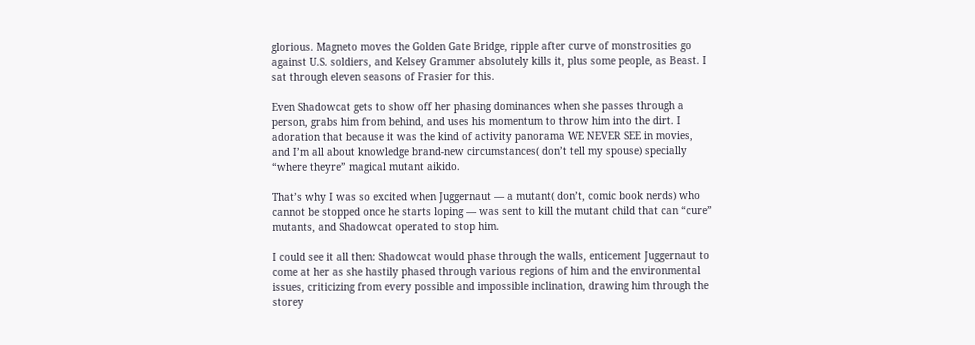glorious. Magneto moves the Golden Gate Bridge, ripple after curve of monstrosities go against U.S. soldiers, and Kelsey Grammer absolutely kills it, plus some people, as Beast. I sat through eleven seasons of Frasier for this.

Even Shadowcat gets to show off her phasing dominances when she passes through a person, grabs him from behind, and uses his momentum to throw him into the dirt. I adoration that because it was the kind of activity panorama WE NEVER SEE in movies, and I’m all about knowledge brand-new circumstances( don’t tell my spouse) specially “where theyre” magical mutant aikido.

That’s why I was so excited when Juggernaut — a mutant( don’t, comic book nerds) who cannot be stopped once he starts loping — was sent to kill the mutant child that can “cure” mutants, and Shadowcat operated to stop him.

I could see it all then: Shadowcat would phase through the walls, enticement Juggernaut to come at her as she hastily phased through various regions of him and the environmental issues, criticizing from every possible and impossible inclination, drawing him through the storey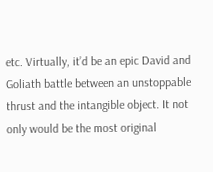etc. Virtually, it’d be an epic David and Goliath battle between an unstoppable thrust and the intangible object. It not only would be the most original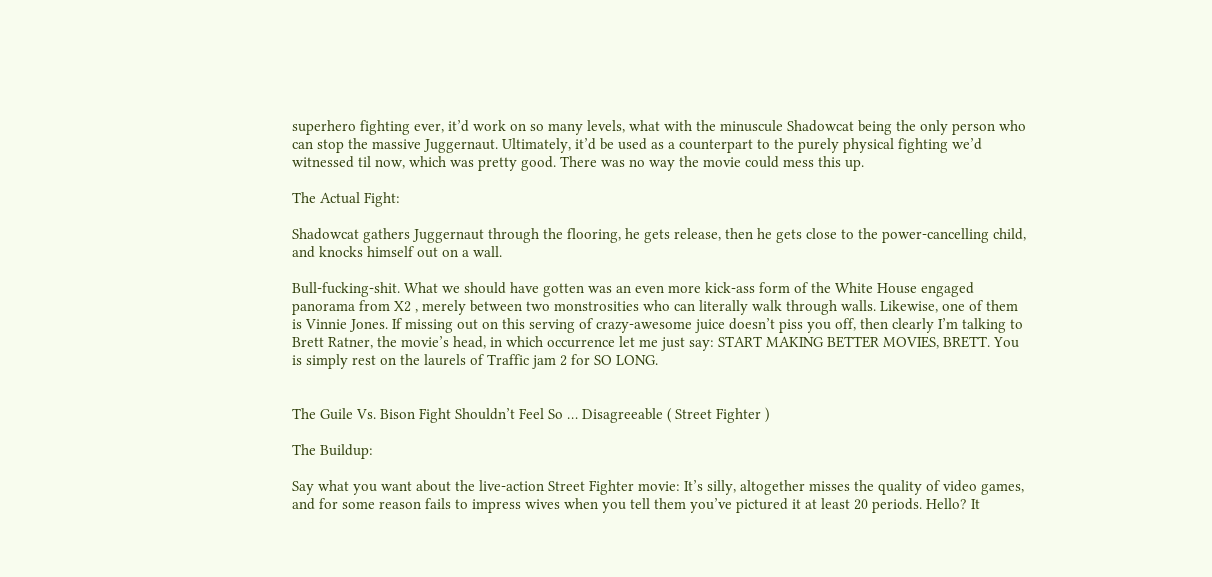superhero fighting ever, it’d work on so many levels, what with the minuscule Shadowcat being the only person who can stop the massive Juggernaut. Ultimately, it’d be used as a counterpart to the purely physical fighting we’d witnessed til now, which was pretty good. There was no way the movie could mess this up.

The Actual Fight:

Shadowcat gathers Juggernaut through the flooring, he gets release, then he gets close to the power-cancelling child, and knocks himself out on a wall.

Bull-fucking-shit. What we should have gotten was an even more kick-ass form of the White House engaged panorama from X2 , merely between two monstrosities who can literally walk through walls. Likewise, one of them is Vinnie Jones. If missing out on this serving of crazy-awesome juice doesn’t piss you off, then clearly I’m talking to Brett Ratner, the movie’s head, in which occurrence let me just say: START MAKING BETTER MOVIES, BRETT. You is simply rest on the laurels of Traffic jam 2 for SO LONG.


The Guile Vs. Bison Fight Shouldn’t Feel So … Disagreeable ( Street Fighter )

The Buildup:

Say what you want about the live-action Street Fighter movie: It’s silly, altogether misses the quality of video games, and for some reason fails to impress wives when you tell them you’ve pictured it at least 20 periods. Hello? It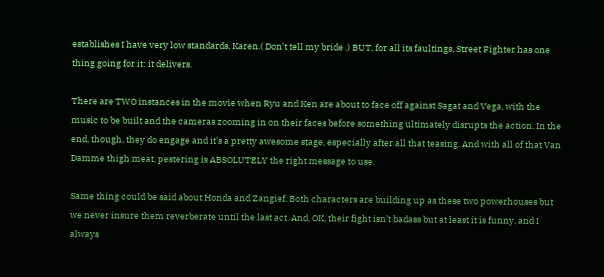establishes I have very low standards, Karen.( Don’t tell my bride .) BUT, for all its faultings, Street Fighter has one thing going for it: it delivers.

There are TWO instances in the movie when Ryu and Ken are about to face off against Sagat and Vega, with the music to be built and the cameras zooming in on their faces before something ultimately disrupts the action. In the end, though, they do engage and it’s a pretty awesome stage, especially after all that teasing. And with all of that Van Damme thigh meat, pestering is ABSOLUTELY the right message to use.

Same thing could be said about Honda and Zangief. Both characters are building up as these two powerhouses but we never insure them reverberate until the last act. And, OK, their fight isn’t badass but at least it is funny, and I always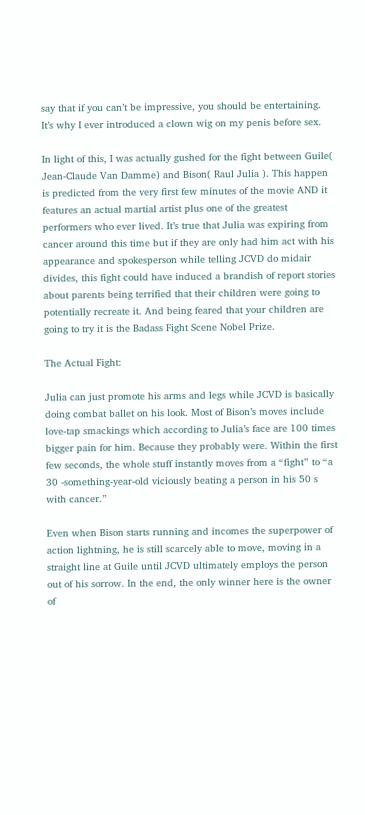say that if you can’t be impressive, you should be entertaining. It’s why I ever introduced a clown wig on my penis before sex.

In light of this, I was actually gushed for the fight between Guile( Jean-Claude Van Damme) and Bison( Raul Julia ). This happen is predicted from the very first few minutes of the movie AND it features an actual martial artist plus one of the greatest performers who ever lived. It’s true that Julia was expiring from cancer around this time but if they are only had him act with his appearance and spokesperson while telling JCVD do midair divides, this fight could have induced a brandish of report stories about parents being terrified that their children were going to potentially recreate it. And being feared that your children are going to try it is the Badass Fight Scene Nobel Prize.

The Actual Fight:

Julia can just promote his arms and legs while JCVD is basically doing combat ballet on his look. Most of Bison’s moves include love-tap smackings which according to Julia’s face are 100 times bigger pain for him. Because they probably were. Within the first few seconds, the whole stuff instantly moves from a “fight” to “a 30 -something-year-old viciously beating a person in his 50 s with cancer.”

Even when Bison starts running and incomes the superpower of action lightning, he is still scarcely able to move, moving in a straight line at Guile until JCVD ultimately employs the person out of his sorrow. In the end, the only winner here is the owner of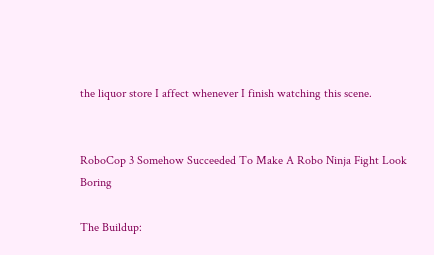the liquor store I affect whenever I finish watching this scene.


RoboCop 3 Somehow Succeeded To Make A Robo Ninja Fight Look Boring

The Buildup: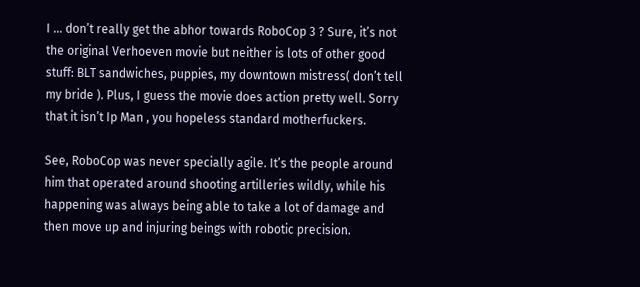I … don’t really get the abhor towards RoboCop 3 ? Sure, it’s not the original Verhoeven movie but neither is lots of other good stuff: BLT sandwiches, puppies, my downtown mistress( don’t tell my bride ). Plus, I guess the movie does action pretty well. Sorry that it isn’t Ip Man , you hopeless standard motherfuckers.

See, RoboCop was never specially agile. It’s the people around him that operated around shooting artilleries wildly, while his happening was always being able to take a lot of damage and then move up and injuring beings with robotic precision.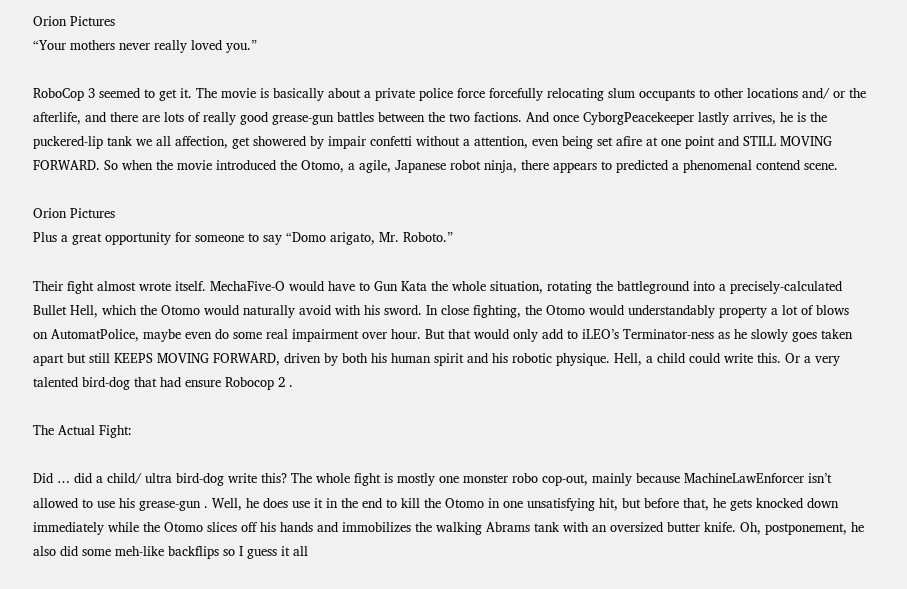Orion Pictures
“Your mothers never really loved you.”

RoboCop 3 seemed to get it. The movie is basically about a private police force forcefully relocating slum occupants to other locations and/ or the afterlife, and there are lots of really good grease-gun battles between the two factions. And once CyborgPeacekeeper lastly arrives, he is the puckered-lip tank we all affection, get showered by impair confetti without a attention, even being set afire at one point and STILL MOVING FORWARD. So when the movie introduced the Otomo, a agile, Japanese robot ninja, there appears to predicted a phenomenal contend scene.

Orion Pictures
Plus a great opportunity for someone to say “Domo arigato, Mr. Roboto.”

Their fight almost wrote itself. MechaFive-O would have to Gun Kata the whole situation, rotating the battleground into a precisely-calculated Bullet Hell, which the Otomo would naturally avoid with his sword. In close fighting, the Otomo would understandably property a lot of blows on AutomatPolice, maybe even do some real impairment over hour. But that would only add to iLEO’s Terminator-ness as he slowly goes taken apart but still KEEPS MOVING FORWARD, driven by both his human spirit and his robotic physique. Hell, a child could write this. Or a very talented bird-dog that had ensure Robocop 2 .

The Actual Fight:

Did … did a child/ ultra bird-dog write this? The whole fight is mostly one monster robo cop-out, mainly because MachineLawEnforcer isn’t allowed to use his grease-gun . Well, he does use it in the end to kill the Otomo in one unsatisfying hit, but before that, he gets knocked down immediately while the Otomo slices off his hands and immobilizes the walking Abrams tank with an oversized butter knife. Oh, postponement, he also did some meh-like backflips so I guess it all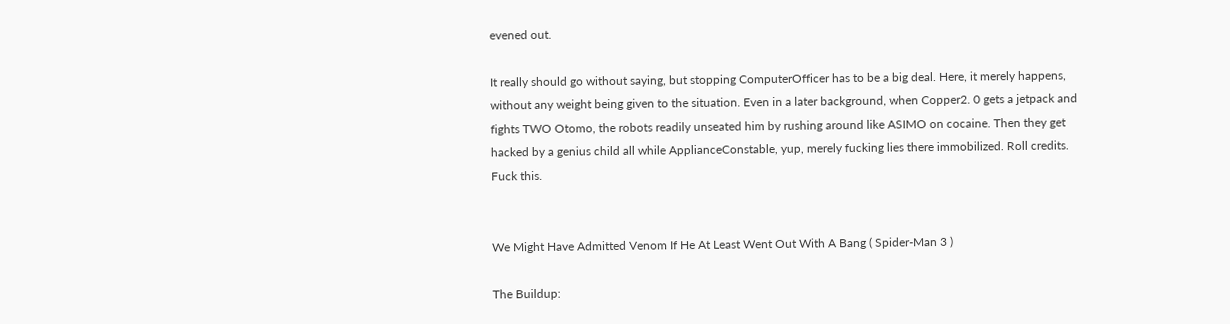evened out.

It really should go without saying, but stopping ComputerOfficer has to be a big deal. Here, it merely happens, without any weight being given to the situation. Even in a later background, when Copper2. 0 gets a jetpack and fights TWO Otomo, the robots readily unseated him by rushing around like ASIMO on cocaine. Then they get hacked by a genius child all while ApplianceConstable, yup, merely fucking lies there immobilized. Roll credits. Fuck this.


We Might Have Admitted Venom If He At Least Went Out With A Bang ( Spider-Man 3 )

The Buildup: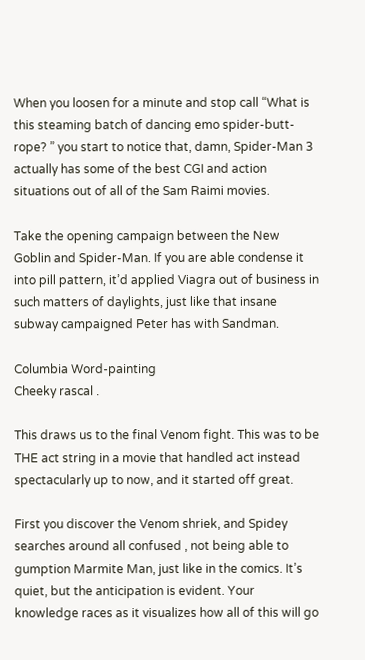When you loosen for a minute and stop call “What is this steaming batch of dancing emo spider-butt-rope? ” you start to notice that, damn, Spider-Man 3 actually has some of the best CGI and action situations out of all of the Sam Raimi movies.

Take the opening campaign between the New Goblin and Spider-Man. If you are able condense it into pill pattern, it’d applied Viagra out of business in such matters of daylights, just like that insane subway campaigned Peter has with Sandman.

Columbia Word-painting
Cheeky rascal .

This draws us to the final Venom fight. This was to be THE act string in a movie that handled act instead spectacularly up to now, and it started off great.

First you discover the Venom shriek, and Spidey searches around all confused , not being able to gumption Marmite Man, just like in the comics. It’s quiet, but the anticipation is evident. Your knowledge races as it visualizes how all of this will go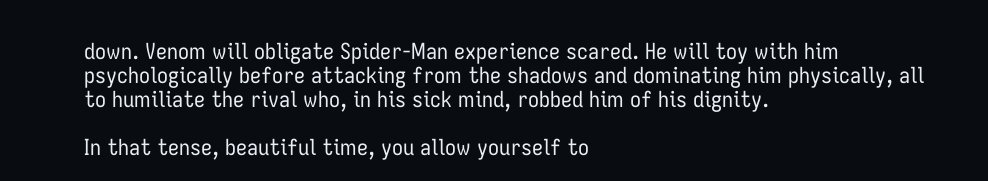down. Venom will obligate Spider-Man experience scared. He will toy with him psychologically before attacking from the shadows and dominating him physically, all to humiliate the rival who, in his sick mind, robbed him of his dignity.

In that tense, beautiful time, you allow yourself to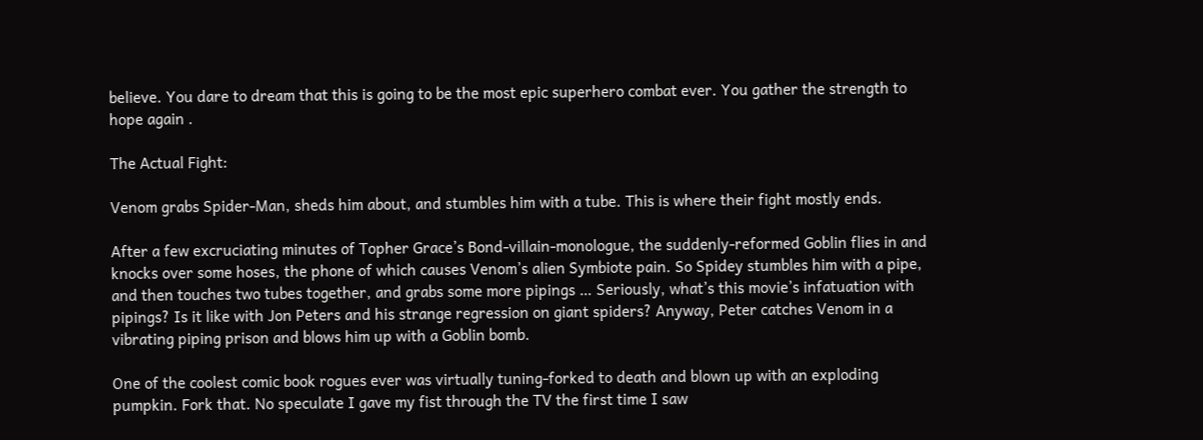believe. You dare to dream that this is going to be the most epic superhero combat ever. You gather the strength to hope again .

The Actual Fight:

Venom grabs Spider-Man, sheds him about, and stumbles him with a tube. This is where their fight mostly ends.

After a few excruciating minutes of Topher Grace’s Bond-villain-monologue, the suddenly-reformed Goblin flies in and knocks over some hoses, the phone of which causes Venom’s alien Symbiote pain. So Spidey stumbles him with a pipe, and then touches two tubes together, and grabs some more pipings … Seriously, what’s this movie’s infatuation with pipings? Is it like with Jon Peters and his strange regression on giant spiders? Anyway, Peter catches Venom in a vibrating piping prison and blows him up with a Goblin bomb.

One of the coolest comic book rogues ever was virtually tuning-forked to death and blown up with an exploding pumpkin. Fork that. No speculate I gave my fist through the TV the first time I saw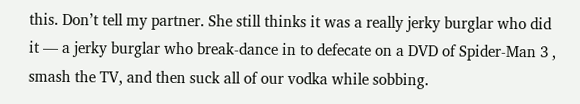this. Don’t tell my partner. She still thinks it was a really jerky burglar who did it — a jerky burglar who break-dance in to defecate on a DVD of Spider-Man 3 , smash the TV, and then suck all of our vodka while sobbing.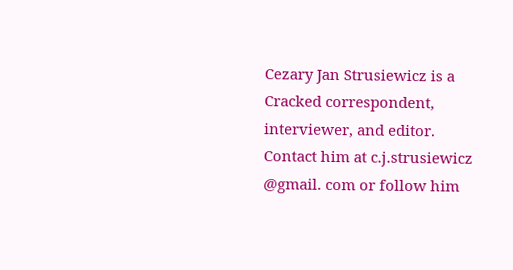Cezary Jan Strusiewicz is a Cracked correspondent, interviewer, and editor. Contact him at c.j.strusiewicz @gmail. com or follow him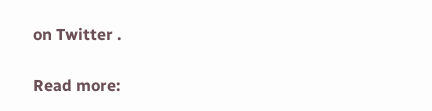on Twitter .

Read more: